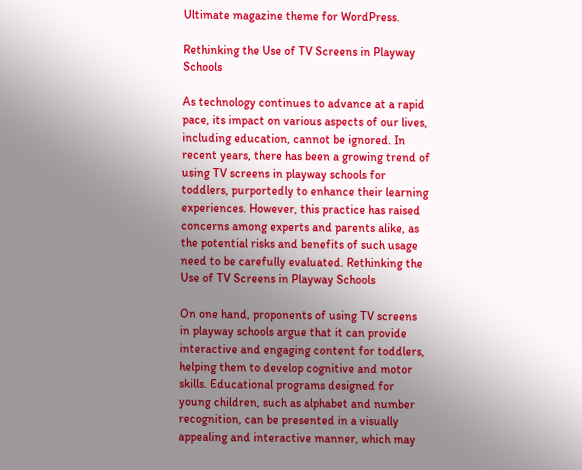Ultimate magazine theme for WordPress.

Rethinking the Use of TV Screens in Playway Schools

As technology continues to advance at a rapid pace, its impact on various aspects of our lives, including education, cannot be ignored. In recent years, there has been a growing trend of using TV screens in playway schools for toddlers, purportedly to enhance their learning experiences. However, this practice has raised concerns among experts and parents alike, as the potential risks and benefits of such usage need to be carefully evaluated. Rethinking the Use of TV Screens in Playway Schools

On one hand, proponents of using TV screens in playway schools argue that it can provide interactive and engaging content for toddlers, helping them to develop cognitive and motor skills. Educational programs designed for young children, such as alphabet and number recognition, can be presented in a visually appealing and interactive manner, which may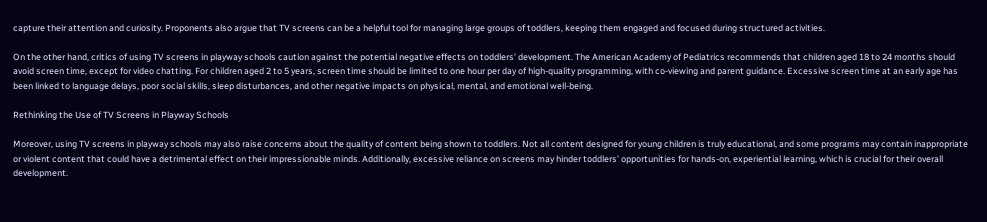capture their attention and curiosity. Proponents also argue that TV screens can be a helpful tool for managing large groups of toddlers, keeping them engaged and focused during structured activities.

On the other hand, critics of using TV screens in playway schools caution against the potential negative effects on toddlers’ development. The American Academy of Pediatrics recommends that children aged 18 to 24 months should avoid screen time, except for video chatting. For children aged 2 to 5 years, screen time should be limited to one hour per day of high-quality programming, with co-viewing and parent guidance. Excessive screen time at an early age has been linked to language delays, poor social skills, sleep disturbances, and other negative impacts on physical, mental, and emotional well-being.

Rethinking the Use of TV Screens in Playway Schools

Moreover, using TV screens in playway schools may also raise concerns about the quality of content being shown to toddlers. Not all content designed for young children is truly educational, and some programs may contain inappropriate or violent content that could have a detrimental effect on their impressionable minds. Additionally, excessive reliance on screens may hinder toddlers’ opportunities for hands-on, experiential learning, which is crucial for their overall development.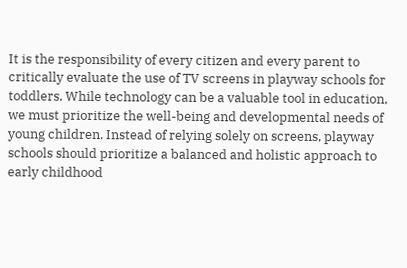It is the responsibility of every citizen and every parent to critically evaluate the use of TV screens in playway schools for toddlers. While technology can be a valuable tool in education, we must prioritize the well-being and developmental needs of young children. Instead of relying solely on screens, playway schools should prioritize a balanced and holistic approach to early childhood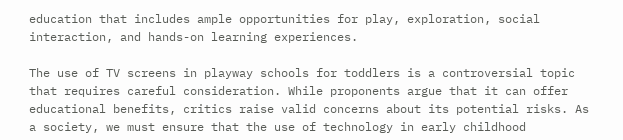education that includes ample opportunities for play, exploration, social interaction, and hands-on learning experiences.

The use of TV screens in playway schools for toddlers is a controversial topic that requires careful consideration. While proponents argue that it can offer educational benefits, critics raise valid concerns about its potential risks. As a society, we must ensure that the use of technology in early childhood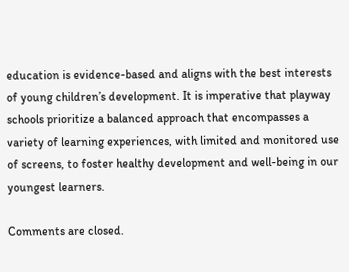education is evidence-based and aligns with the best interests of young children’s development. It is imperative that playway schools prioritize a balanced approach that encompasses a variety of learning experiences, with limited and monitored use of screens, to foster healthy development and well-being in our youngest learners.

Comments are closed.